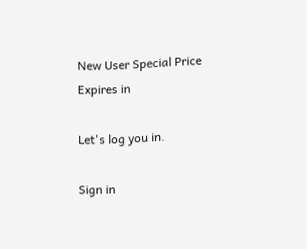New User Special Price Expires in

Let's log you in.

Sign in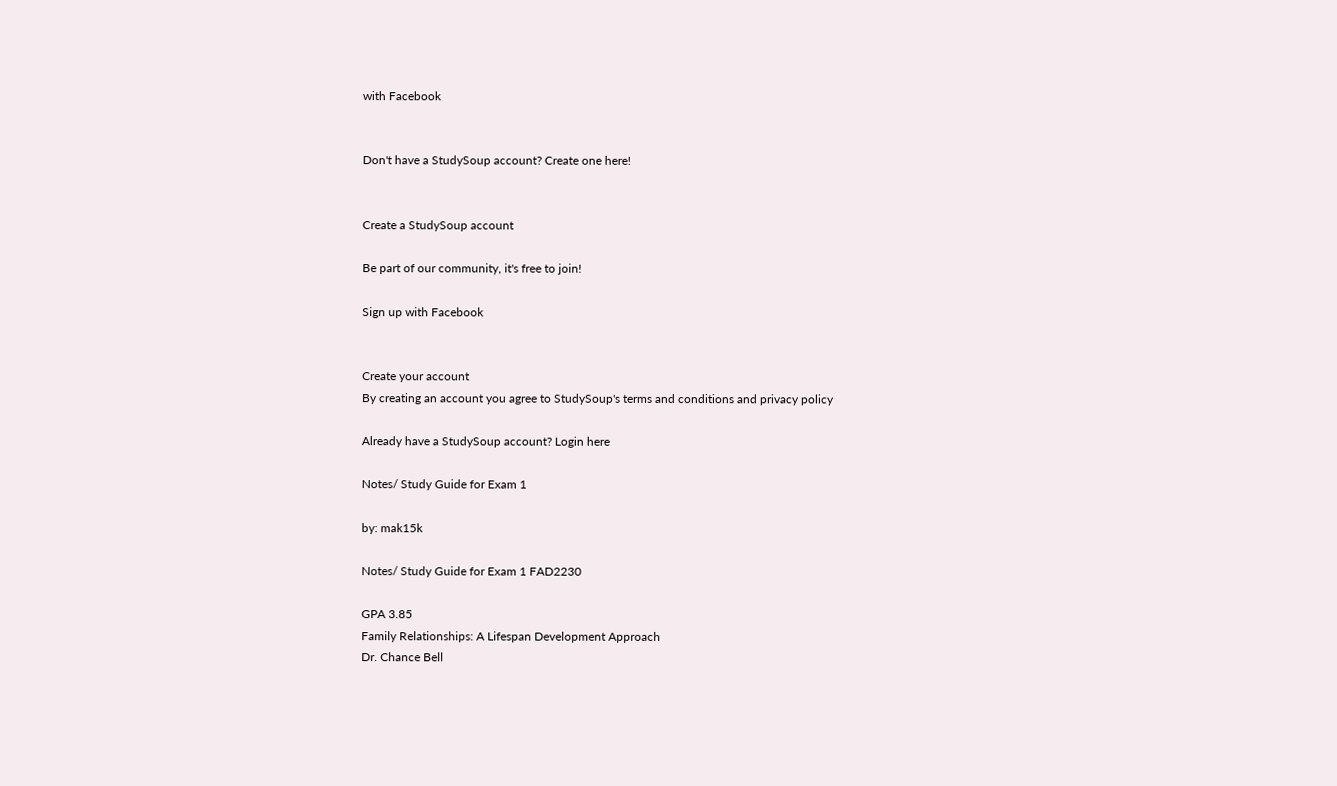with Facebook


Don't have a StudySoup account? Create one here!


Create a StudySoup account

Be part of our community, it's free to join!

Sign up with Facebook


Create your account
By creating an account you agree to StudySoup's terms and conditions and privacy policy

Already have a StudySoup account? Login here

Notes/ Study Guide for Exam 1

by: mak15k

Notes/ Study Guide for Exam 1 FAD2230

GPA 3.85
Family Relationships: A Lifespan Development Approach
Dr. Chance Bell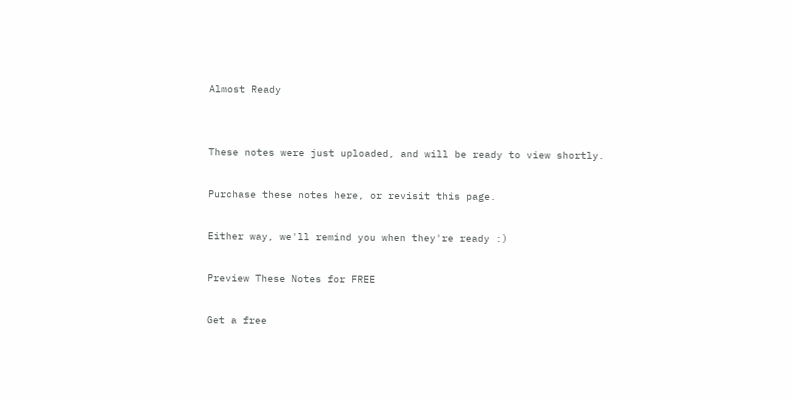Almost Ready


These notes were just uploaded, and will be ready to view shortly.

Purchase these notes here, or revisit this page.

Either way, we'll remind you when they're ready :)

Preview These Notes for FREE

Get a free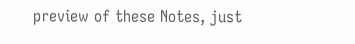preview of these Notes, just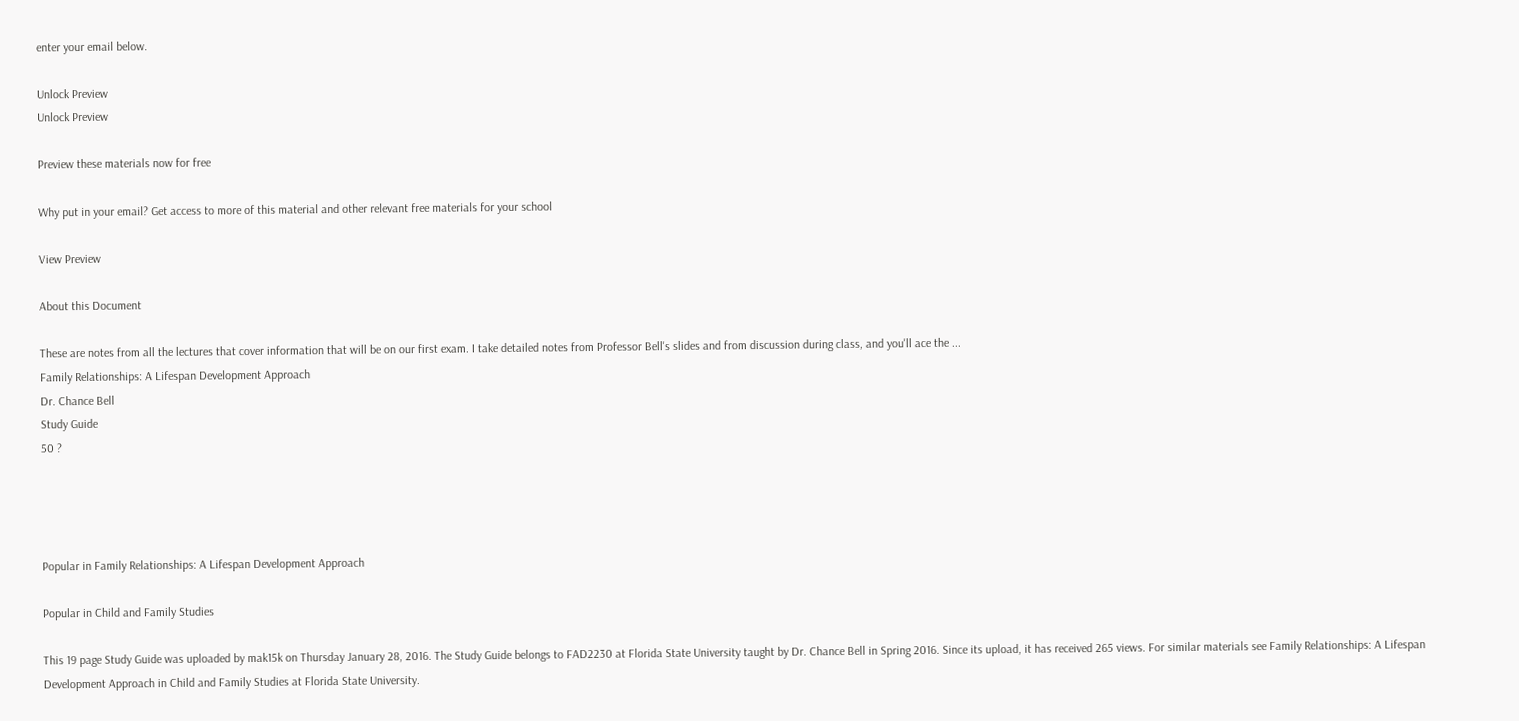enter your email below.

Unlock Preview
Unlock Preview

Preview these materials now for free

Why put in your email? Get access to more of this material and other relevant free materials for your school

View Preview

About this Document

These are notes from all the lectures that cover information that will be on our first exam. I take detailed notes from Professor Bell's slides and from discussion during class, and you'll ace the ...
Family Relationships: A Lifespan Development Approach
Dr. Chance Bell
Study Guide
50 ?




Popular in Family Relationships: A Lifespan Development Approach

Popular in Child and Family Studies

This 19 page Study Guide was uploaded by mak15k on Thursday January 28, 2016. The Study Guide belongs to FAD2230 at Florida State University taught by Dr. Chance Bell in Spring 2016. Since its upload, it has received 265 views. For similar materials see Family Relationships: A Lifespan Development Approach in Child and Family Studies at Florida State University.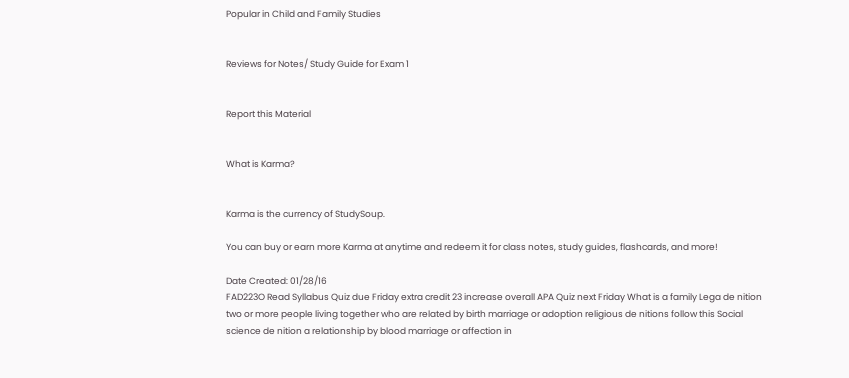Popular in Child and Family Studies


Reviews for Notes/ Study Guide for Exam 1


Report this Material


What is Karma?


Karma is the currency of StudySoup.

You can buy or earn more Karma at anytime and redeem it for class notes, study guides, flashcards, and more!

Date Created: 01/28/16
FAD223O Read Syllabus Quiz due Friday extra credit 23 increase overall APA Quiz next Friday What is a family Lega de nition two or more people living together who are related by birth marriage or adoption religious de nitions follow this Social science de nition a relationship by blood marriage or affection in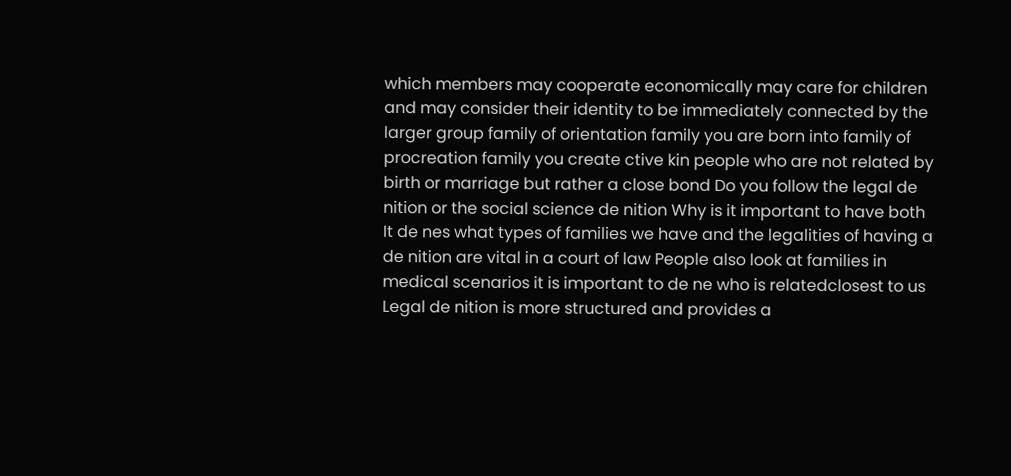which members may cooperate economically may care for children and may consider their identity to be immediately connected by the larger group family of orientation family you are born into family of procreation family you create ctive kin people who are not related by birth or marriage but rather a close bond Do you follow the legal de nition or the social science de nition Why is it important to have both It de nes what types of families we have and the legalities of having a de nition are vital in a court of law People also look at families in medical scenarios it is important to de ne who is relatedclosest to us Legal de nition is more structured and provides a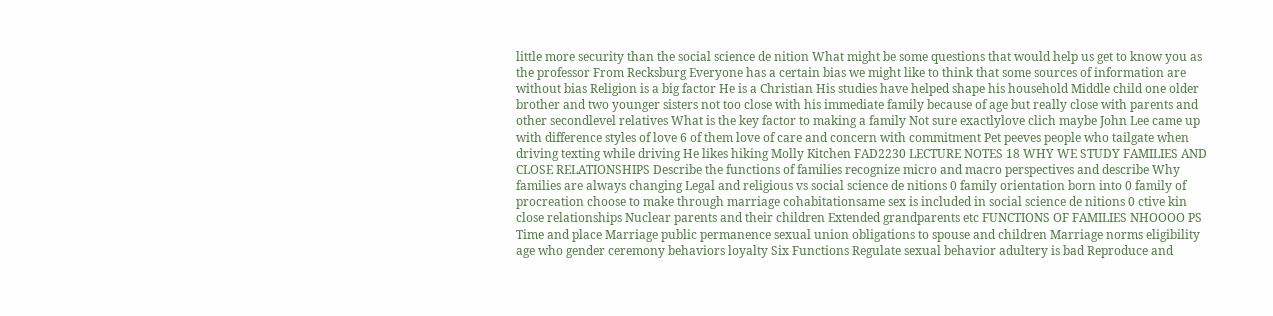little more security than the social science de nition What might be some questions that would help us get to know you as the professor From Recksburg Everyone has a certain bias we might like to think that some sources of information are without bias Religion is a big factor He is a Christian His studies have helped shape his household Middle child one older brother and two younger sisters not too close with his immediate family because of age but really close with parents and other secondlevel relatives What is the key factor to making a family Not sure exactlylove clich maybe John Lee came up with difference styles of love 6 of them love of care and concern with commitment Pet peeves people who tailgate when driving texting while driving He likes hiking Molly Kitchen FAD2230 LECTURE NOTES 18 WHY WE STUDY FAMILIES AND CLOSE RELATIONSHIPS Describe the functions of families recognize micro and macro perspectives and describe Why families are always changing Legal and religious vs social science de nitions 0 family orientation born into 0 family of procreation choose to make through marriage cohabitationsame sex is included in social science de nitions 0 ctive kin close relationships Nuclear parents and their children Extended grandparents etc FUNCTIONS OF FAMILIES NHOOOO PS Time and place Marriage public permanence sexual union obligations to spouse and children Marriage norms eligibility age who gender ceremony behaviors loyalty Six Functions Regulate sexual behavior adultery is bad Reproduce and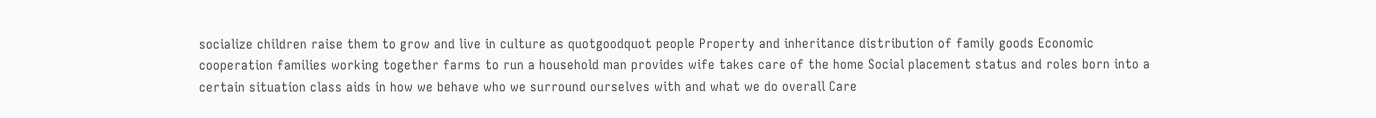socialize children raise them to grow and live in culture as quotgoodquot people Property and inheritance distribution of family goods Economic cooperation families working together farms to run a household man provides wife takes care of the home Social placement status and roles born into a certain situation class aids in how we behave who we surround ourselves with and what we do overall Care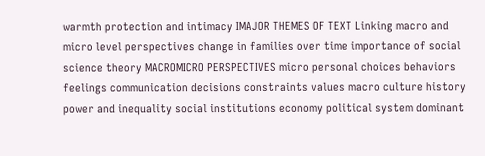warmth protection and intimacy IMAJOR THEMES OF TEXT Linking macro and micro level perspectives change in families over time importance of social science theory MACROMICRO PERSPECTIVES micro personal choices behaviors feelings communication decisions constraints values macro culture history power and inequality social institutions economy political system dominant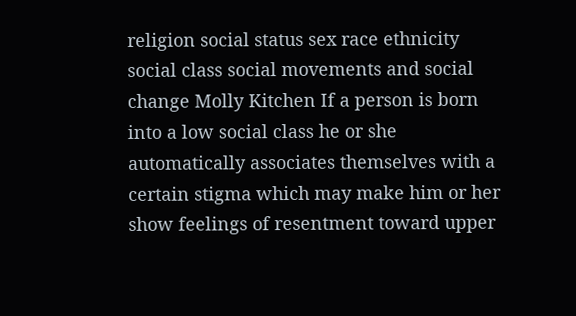religion social status sex race ethnicity social class social movements and social change Molly Kitchen If a person is born into a low social class he or she automatically associates themselves with a certain stigma which may make him or her show feelings of resentment toward upper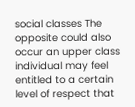social classes The opposite could also occur an upper class individual may feel entitled to a certain level of respect that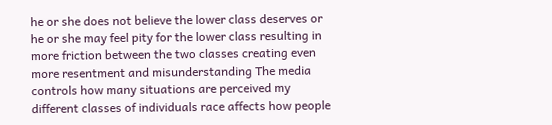he or she does not believe the lower class deserves or he or she may feel pity for the lower class resulting in more friction between the two classes creating even more resentment and misunderstanding The media controls how many situations are perceived my different classes of individuals race affects how people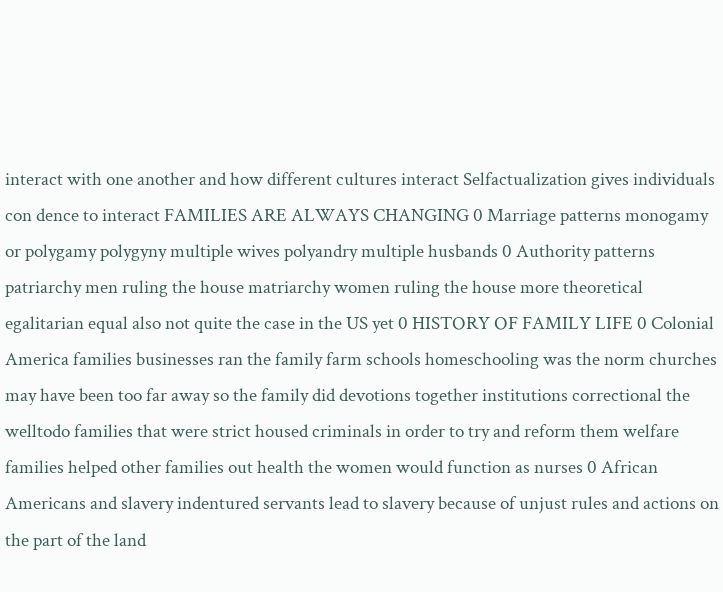interact with one another and how different cultures interact Selfactualization gives individuals con dence to interact FAMILIES ARE ALWAYS CHANGING 0 Marriage patterns monogamy or polygamy polygyny multiple wives polyandry multiple husbands 0 Authority patterns patriarchy men ruling the house matriarchy women ruling the house more theoretical egalitarian equal also not quite the case in the US yet 0 HISTORY OF FAMILY LIFE 0 Colonial America families businesses ran the family farm schools homeschooling was the norm churches may have been too far away so the family did devotions together institutions correctional the welltodo families that were strict housed criminals in order to try and reform them welfare families helped other families out health the women would function as nurses 0 African Americans and slavery indentured servants lead to slavery because of unjust rules and actions on the part of the land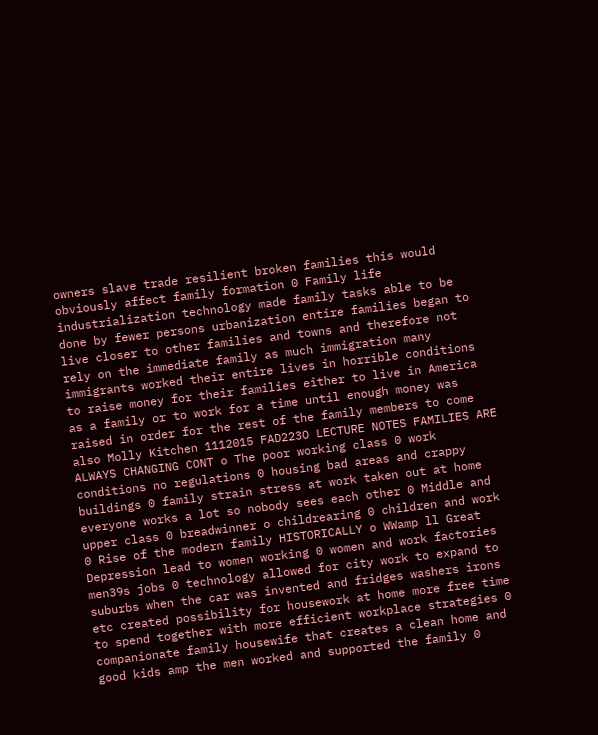owners slave trade resilient broken families this would obviously affect family formation 0 Family life industrialization technology made family tasks able to be done by fewer persons urbanization entire families began to live closer to other families and towns and therefore not rely on the immediate family as much immigration many immigrants worked their entire lives in horrible conditions to raise money for their families either to live in America as a family or to work for a time until enough money was raised in order for the rest of the family members to come also Molly Kitchen 1112015 FAD223O LECTURE NOTES FAMILIES ARE ALWAYS CHANGING CONT o The poor working class 0 work conditions no regulations 0 housing bad areas and crappy buildings 0 family strain stress at work taken out at home everyone works a lot so nobody sees each other 0 Middle and upper class 0 breadwinner o childrearing 0 children and work 0 Rise of the modern family HISTORICALLY o WWamp ll Great Depression lead to women working 0 women and work factories men39s jobs 0 technology allowed for city work to expand to suburbs when the car was invented and fridges washers irons etc created possibility for housework at home more free time to spend together with more efficient workplace strategies 0 companionate family housewife that creates a clean home and good kids amp the men worked and supported the family 0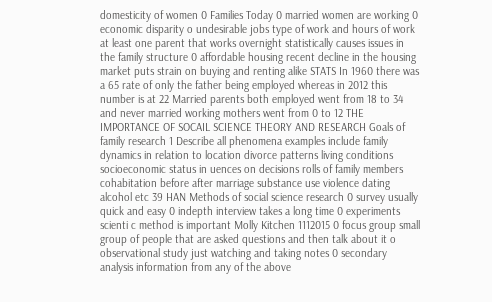domesticity of women 0 Families Today 0 married women are working 0 economic disparity o undesirable jobs type of work and hours of work at least one parent that works overnight statistically causes issues in the family structure 0 affordable housing recent decline in the housing market puts strain on buying and renting alike STATS In 1960 there was a 65 rate of only the father being employed whereas in 2012 this number is at 22 Married parents both employed went from 18 to 34 and never married working mothers went from 0 to 12 THE IMPORTANCE OF SOCAIL SCIENCE THEORY AND RESEARCH Goals of family research 1 Describe all phenomena examples include family dynamics in relation to location divorce patterns living conditions socioeconomic status in uences on decisions rolls of family members cohabitation before after marriage substance use violence dating alcohol etc 39 HAN Methods of social science research 0 survey usually quick and easy 0 indepth interview takes a long time 0 experiments scienti c method is important Molly Kitchen 1112015 0 focus group small group of people that are asked questions and then talk about it o observational study just watching and taking notes 0 secondary analysis information from any of the above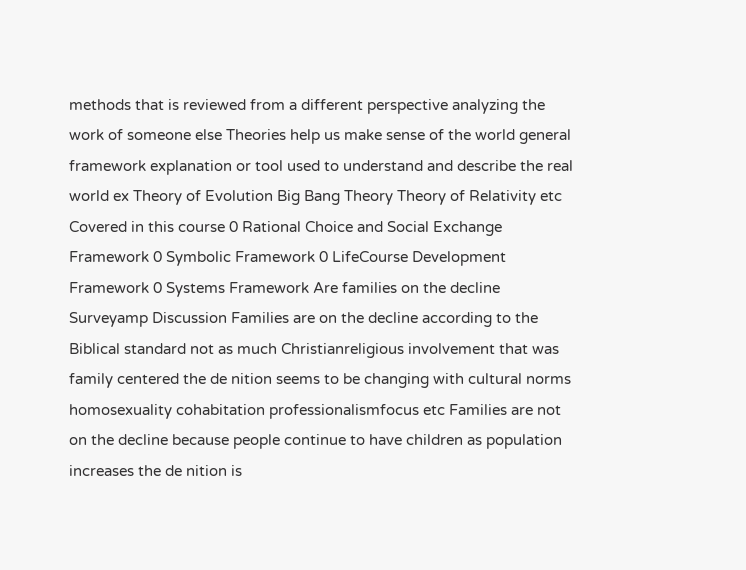methods that is reviewed from a different perspective analyzing the work of someone else Theories help us make sense of the world general framework explanation or tool used to understand and describe the real world ex Theory of Evolution Big Bang Theory Theory of Relativity etc Covered in this course 0 Rational Choice and Social Exchange Framework 0 Symbolic Framework 0 LifeCourse Development Framework 0 Systems Framework Are families on the decline Surveyamp Discussion Families are on the decline according to the Biblical standard not as much Christianreligious involvement that was family centered the de nition seems to be changing with cultural norms homosexuality cohabitation professionalismfocus etc Families are not on the decline because people continue to have children as population increases the de nition is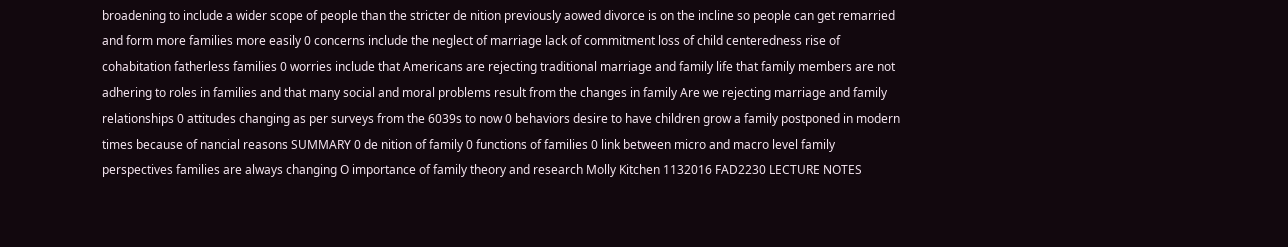broadening to include a wider scope of people than the stricter de nition previously aowed divorce is on the incline so people can get remarried and form more families more easily 0 concerns include the neglect of marriage lack of commitment loss of child centeredness rise of cohabitation fatherless families 0 worries include that Americans are rejecting traditional marriage and family life that family members are not adhering to roles in families and that many social and moral problems result from the changes in family Are we rejecting marriage and family relationships 0 attitudes changing as per surveys from the 6039s to now 0 behaviors desire to have children grow a family postponed in modern times because of nancial reasons SUMMARY 0 de nition of family 0 functions of families 0 link between micro and macro level family perspectives families are always changing O importance of family theory and research Molly Kitchen 1132016 FAD2230 LECTURE NOTES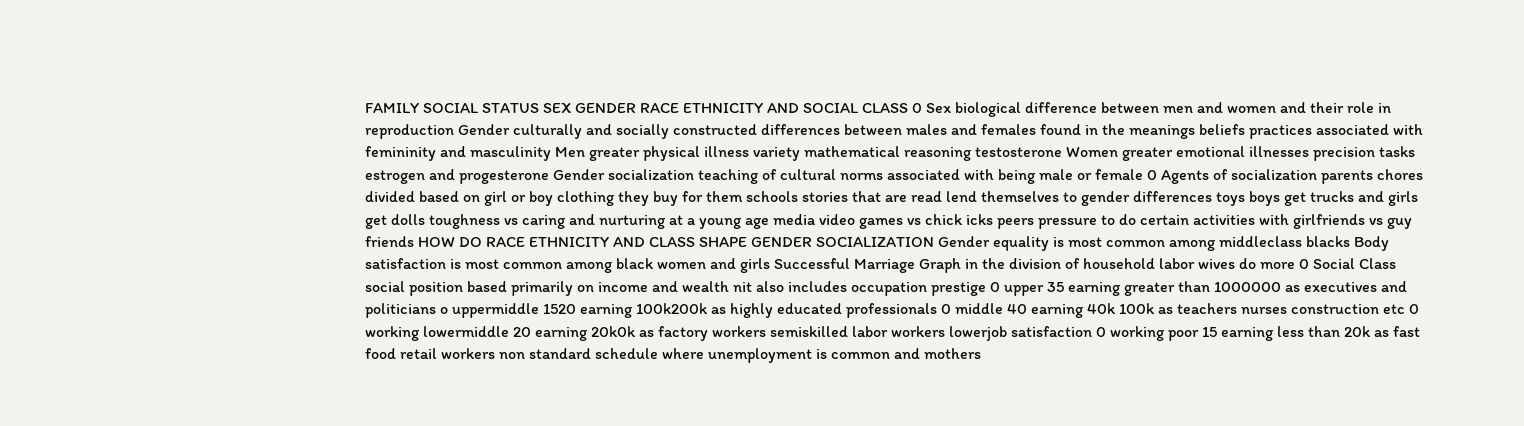FAMILY SOCIAL STATUS SEX GENDER RACE ETHNICITY AND SOCIAL CLASS 0 Sex biological difference between men and women and their role in reproduction Gender culturally and socially constructed differences between males and females found in the meanings beliefs practices associated with femininity and masculinity Men greater physical illness variety mathematical reasoning testosterone Women greater emotional illnesses precision tasks estrogen and progesterone Gender socialization teaching of cultural norms associated with being male or female 0 Agents of socialization parents chores divided based on girl or boy clothing they buy for them schools stories that are read lend themselves to gender differences toys boys get trucks and girls get dolls toughness vs caring and nurturing at a young age media video games vs chick icks peers pressure to do certain activities with girlfriends vs guy friends HOW DO RACE ETHNICITY AND CLASS SHAPE GENDER SOCIALIZATION Gender equality is most common among middleclass blacks Body satisfaction is most common among black women and girls Successful Marriage Graph in the division of household labor wives do more 0 Social Class social position based primarily on income and wealth nit also includes occupation prestige 0 upper 35 earning greater than 1000000 as executives and politicians o uppermiddle 1520 earning 100k200k as highly educated professionals 0 middle 40 earning 40k 100k as teachers nurses construction etc 0 working lowermiddle 20 earning 20k0k as factory workers semiskilled labor workers lowerjob satisfaction 0 working poor 15 earning less than 20k as fast food retail workers non standard schedule where unemployment is common and mothers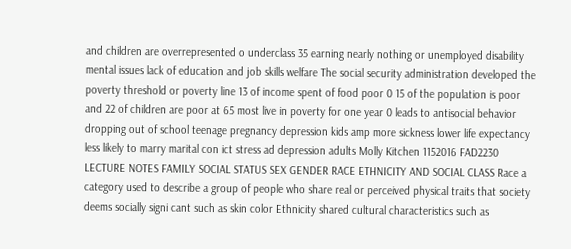and children are overrepresented o underclass 35 earning nearly nothing or unemployed disability mental issues lack of education and job skills welfare The social security administration developed the poverty threshold or poverty line 13 of income spent of food poor 0 15 of the population is poor and 22 of children are poor at 65 most live in poverty for one year 0 leads to antisocial behavior dropping out of school teenage pregnancy depression kids amp more sickness lower life expectancy less likely to marry marital con ict stress ad depression adults Molly Kitchen 1152016 FAD2230 LECTURE NOTES FAMILY SOCIAL STATUS SEX GENDER RACE ETHNICITY AND SOCIAL CLASS Race a category used to describe a group of people who share real or perceived physical traits that society deems socially signi cant such as skin color Ethnicity shared cultural characteristics such as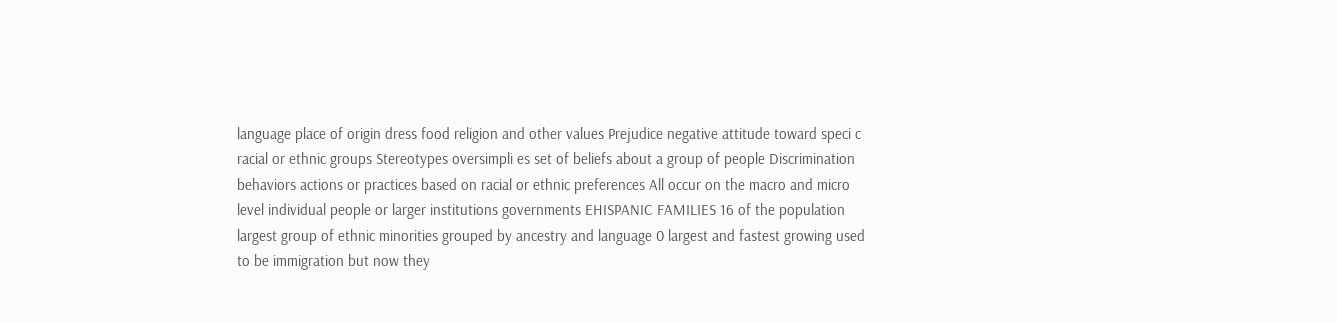language place of origin dress food religion and other values Prejudice negative attitude toward speci c racial or ethnic groups Stereotypes oversimpli es set of beliefs about a group of people Discrimination behaviors actions or practices based on racial or ethnic preferences All occur on the macro and micro level individual people or larger institutions governments EHISPANIC FAMILIES 16 of the population largest group of ethnic minorities grouped by ancestry and language 0 largest and fastest growing used to be immigration but now they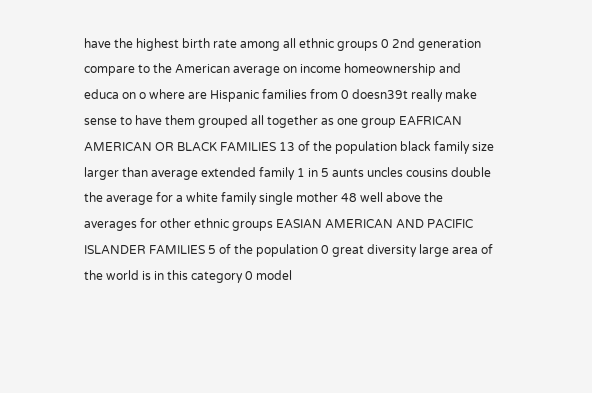have the highest birth rate among all ethnic groups 0 2nd generation compare to the American average on income homeownership and educa on o where are Hispanic families from 0 doesn39t really make sense to have them grouped all together as one group EAFRICAN AMERICAN OR BLACK FAMILIES 13 of the population black family size larger than average extended family 1 in 5 aunts uncles cousins double the average for a white family single mother 48 well above the averages for other ethnic groups EASIAN AMERICAN AND PACIFIC ISLANDER FAMILIES 5 of the population 0 great diversity large area of the world is in this category 0 model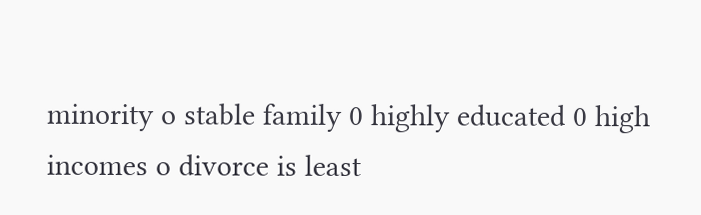minority o stable family 0 highly educated 0 high incomes o divorce is least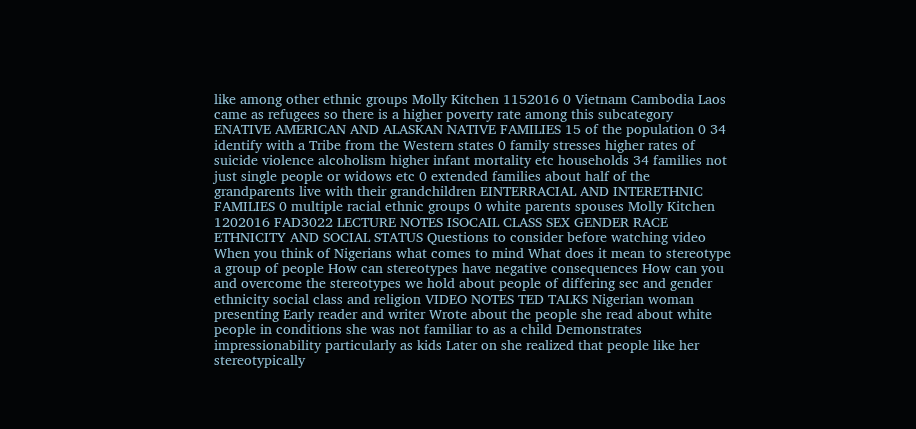like among other ethnic groups Molly Kitchen 1152016 0 Vietnam Cambodia Laos came as refugees so there is a higher poverty rate among this subcategory ENATIVE AMERICAN AND ALASKAN NATIVE FAMILIES 15 of the population 0 34 identify with a Tribe from the Western states 0 family stresses higher rates of suicide violence alcoholism higher infant mortality etc households 34 families not just single people or widows etc 0 extended families about half of the grandparents live with their grandchildren EINTERRACIAL AND INTERETHNIC FAMILIES 0 multiple racial ethnic groups 0 white parents spouses Molly Kitchen 1202016 FAD3022 LECTURE NOTES ISOCAIL CLASS SEX GENDER RACE ETHNICITY AND SOCIAL STATUS Questions to consider before watching video When you think of Nigerians what comes to mind What does it mean to stereotype a group of people How can stereotypes have negative consequences How can you and overcome the stereotypes we hold about people of differing sec and gender ethnicity social class and religion VIDEO NOTES TED TALKS Nigerian woman presenting Early reader and writer Wrote about the people she read about white people in conditions she was not familiar to as a child Demonstrates impressionability particularly as kids Later on she realized that people like her stereotypically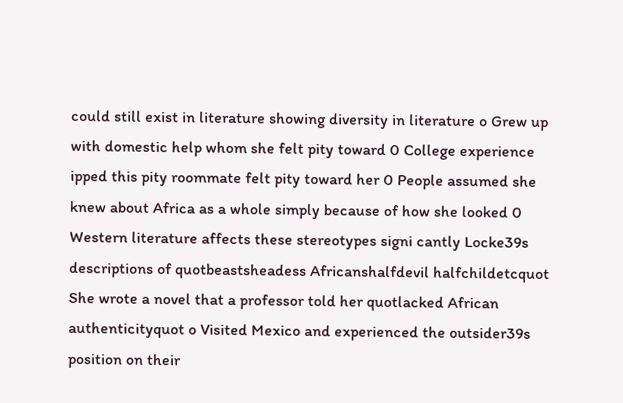could still exist in literature showing diversity in literature o Grew up with domestic help whom she felt pity toward 0 College experience ipped this pity roommate felt pity toward her 0 People assumed she knew about Africa as a whole simply because of how she looked 0 Western literature affects these stereotypes signi cantly Locke39s descriptions of quotbeastsheadess Africanshalfdevil halfchildetcquot She wrote a novel that a professor told her quotlacked African authenticityquot o Visited Mexico and experienced the outsider39s position on their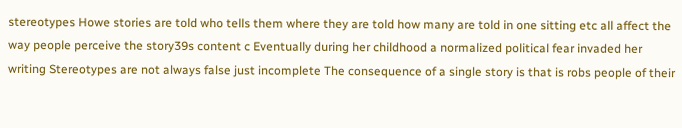stereotypes Howe stories are told who tells them where they are told how many are told in one sitting etc all affect the way people perceive the story39s content c Eventually during her childhood a normalized political fear invaded her writing Stereotypes are not always false just incomplete The consequence of a single story is that is robs people of their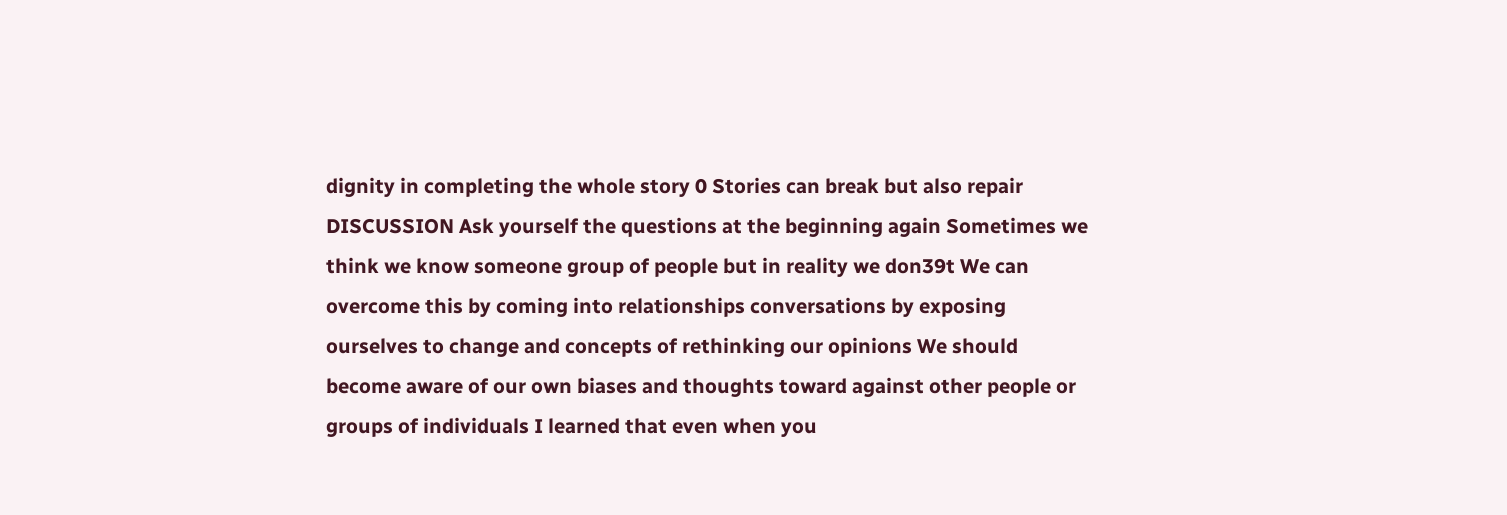dignity in completing the whole story 0 Stories can break but also repair DISCUSSION Ask yourself the questions at the beginning again Sometimes we think we know someone group of people but in reality we don39t We can overcome this by coming into relationships conversations by exposing ourselves to change and concepts of rethinking our opinions We should become aware of our own biases and thoughts toward against other people or groups of individuals I learned that even when you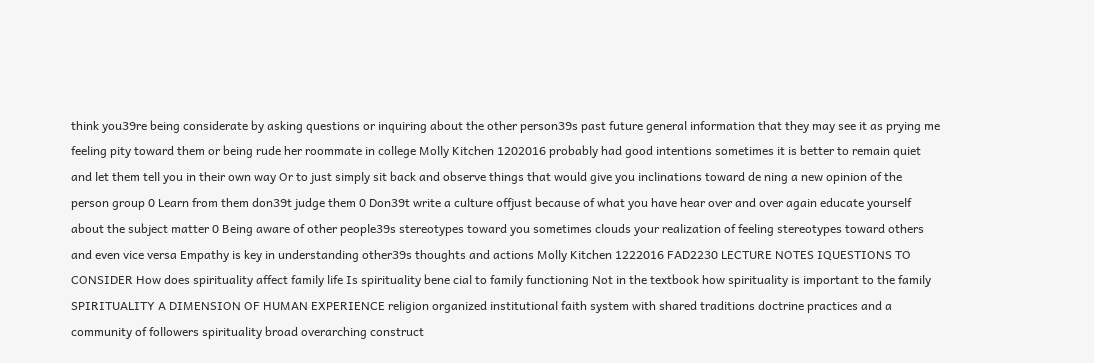think you39re being considerate by asking questions or inquiring about the other person39s past future general information that they may see it as prying me feeling pity toward them or being rude her roommate in college Molly Kitchen 1202016 probably had good intentions sometimes it is better to remain quiet and let them tell you in their own way Or to just simply sit back and observe things that would give you inclinations toward de ning a new opinion of the person group 0 Learn from them don39t judge them 0 Don39t write a culture offjust because of what you have hear over and over again educate yourself about the subject matter 0 Being aware of other people39s stereotypes toward you sometimes clouds your realization of feeling stereotypes toward others and even vice versa Empathy is key in understanding other39s thoughts and actions Molly Kitchen 1222016 FAD2230 LECTURE NOTES IQUESTIONS TO CONSIDER How does spirituality affect family life Is spirituality bene cial to family functioning Not in the textbook how spirituality is important to the family SPIRITUALITY A DIMENSION OF HUMAN EXPERIENCE religion organized institutional faith system with shared traditions doctrine practices and a community of followers spirituality broad overarching construct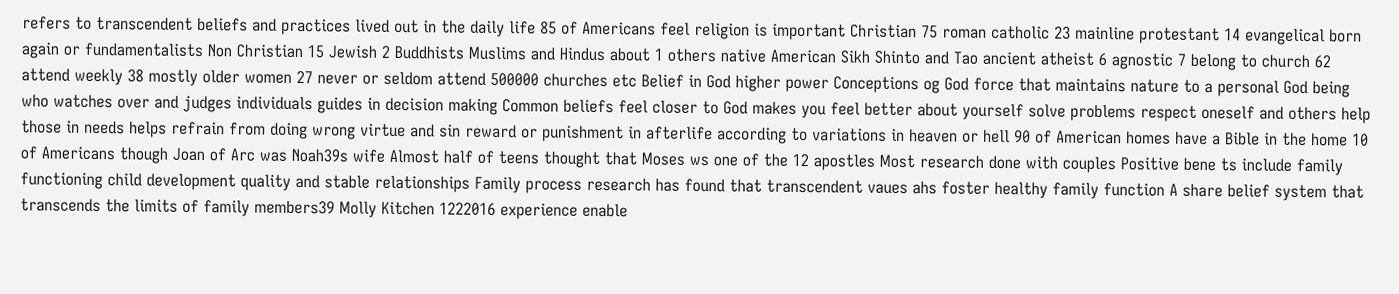refers to transcendent beliefs and practices lived out in the daily life 85 of Americans feel religion is important Christian 75 roman catholic 23 mainline protestant 14 evangelical born again or fundamentalists Non Christian 15 Jewish 2 Buddhists Muslims and Hindus about 1 others native American Sikh Shinto and Tao ancient atheist 6 agnostic 7 belong to church 62 attend weekly 38 mostly older women 27 never or seldom attend 500000 churches etc Belief in God higher power Conceptions og God force that maintains nature to a personal God being who watches over and judges individuals guides in decision making Common beliefs feel closer to God makes you feel better about yourself solve problems respect oneself and others help those in needs helps refrain from doing wrong virtue and sin reward or punishment in afterlife according to variations in heaven or hell 90 of American homes have a Bible in the home 10 of Americans though Joan of Arc was Noah39s wife Almost half of teens thought that Moses ws one of the 12 apostles Most research done with couples Positive bene ts include family functioning child development quality and stable relationships Family process research has found that transcendent vaues ahs foster healthy family function A share belief system that transcends the limits of family members39 Molly Kitchen 1222016 experience enable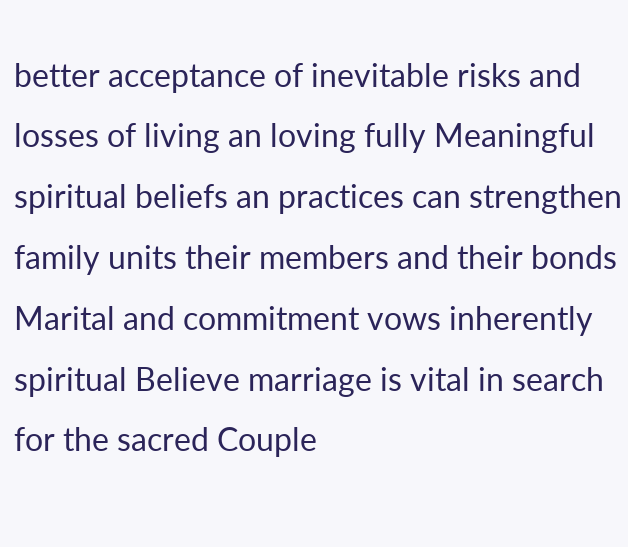better acceptance of inevitable risks and losses of living an loving fully Meaningful spiritual beliefs an practices can strengthen family units their members and their bonds Marital and commitment vows inherently spiritual Believe marriage is vital in search for the sacred Couple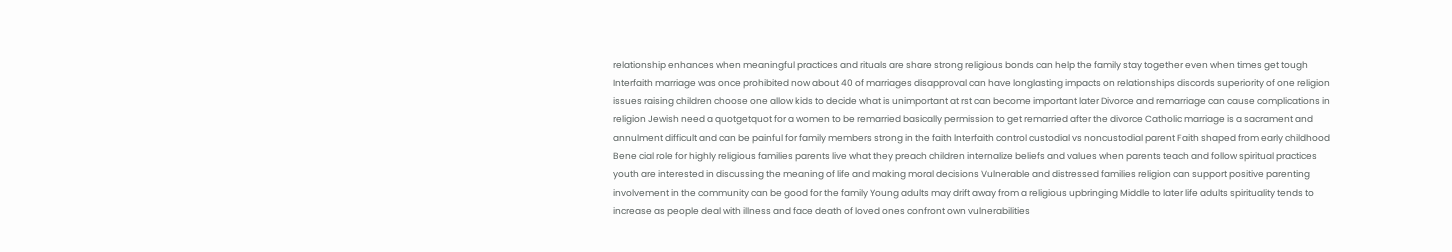relationship enhances when meaningful practices and rituals are share strong religious bonds can help the family stay together even when times get tough Interfaith marriage was once prohibited now about 40 of marriages disapproval can have longlasting impacts on relationships discords superiority of one religion issues raising children choose one allow kids to decide what is unimportant at rst can become important later Divorce and remarriage can cause complications in religion Jewish need a quotgetquot for a women to be remarried basically permission to get remarried after the divorce Catholic marriage is a sacrament and annulment difficult and can be painful for family members strong in the faith lnterfaith control custodial vs noncustodial parent Faith shaped from early childhood Bene cial role for highly religious families parents live what they preach children internalize beliefs and values when parents teach and follow spiritual practices youth are interested in discussing the meaning of life and making moral decisions Vulnerable and distressed families religion can support positive parenting involvement in the community can be good for the family Young adults may drift away from a religious upbringing Middle to later life adults spirituality tends to increase as people deal with illness and face death of loved ones confront own vulnerabilities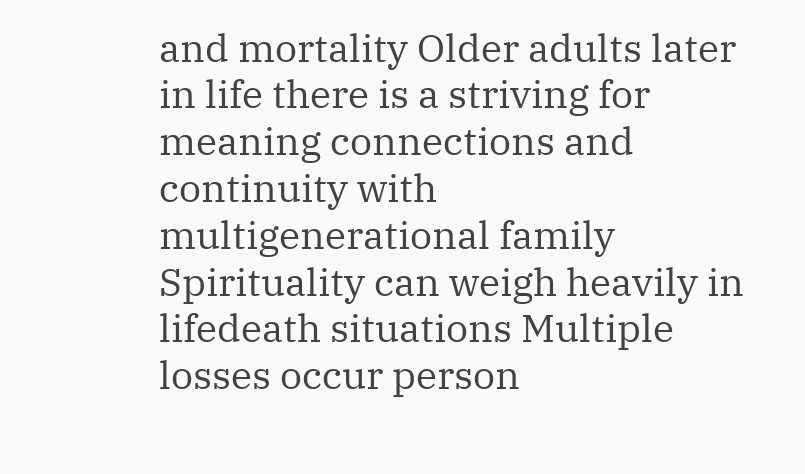and mortality Older adults later in life there is a striving for meaning connections and continuity with multigenerational family Spirituality can weigh heavily in lifedeath situations Multiple losses occur person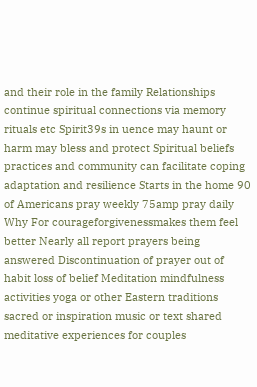and their role in the family Relationships continue spiritual connections via memory rituals etc Spirit39s in uence may haunt or harm may bless and protect Spiritual beliefs practices and community can facilitate coping adaptation and resilience Starts in the home 90 of Americans pray weekly 75amp pray daily Why For courageforgivenessmakes them feel better Nearly all report prayers being answered Discontinuation of prayer out of habit loss of belief Meditation mindfulness activities yoga or other Eastern traditions sacred or inspiration music or text shared meditative experiences for couples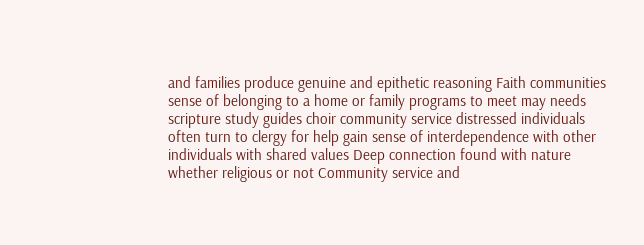and families produce genuine and epithetic reasoning Faith communities sense of belonging to a home or family programs to meet may needs scripture study guides choir community service distressed individuals often turn to clergy for help gain sense of interdependence with other individuals with shared values Deep connection found with nature whether religious or not Community service and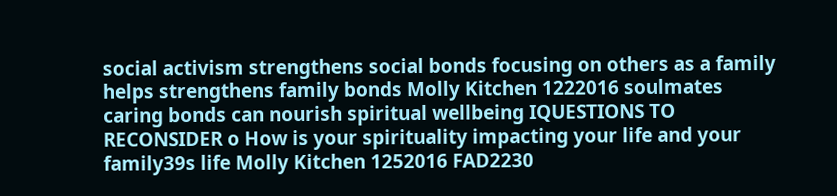social activism strengthens social bonds focusing on others as a family helps strengthens family bonds Molly Kitchen 1222016 soulmates caring bonds can nourish spiritual wellbeing IQUESTIONS TO RECONSIDER o How is your spirituality impacting your life and your family39s life Molly Kitchen 1252016 FAD2230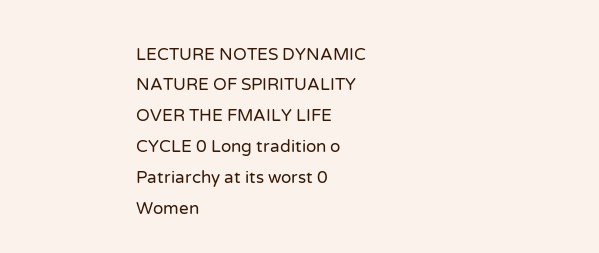LECTURE NOTES DYNAMIC NATURE OF SPIRITUALITY OVER THE FMAILY LIFE CYCLE 0 Long tradition o Patriarchy at its worst 0 Women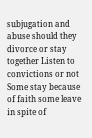subjugation and abuse should they divorce or stay together Listen to convictions or not Some stay because of faith some leave in spite of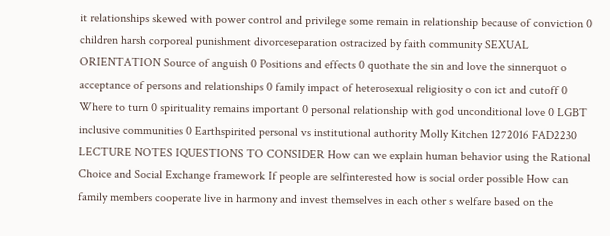it relationships skewed with power control and privilege some remain in relationship because of conviction 0 children harsh corporeal punishment divorceseparation ostracized by faith community SEXUAL ORIENTATION Source of anguish 0 Positions and effects 0 quothate the sin and love the sinnerquot o acceptance of persons and relationships 0 family impact of heterosexual religiosity o con ict and cutoff 0 Where to turn 0 spirituality remains important 0 personal relationship with god unconditional love 0 LGBT inclusive communities 0 Earthspirited personal vs institutional authority Molly Kitchen 1272016 FAD2230 LECTURE NOTES IQUESTIONS TO CONSIDER How can we explain human behavior using the Rational Choice and Social Exchange framework If people are selfinterested how is social order possible How can family members cooperate live in harmony and invest themselves in each other s welfare based on the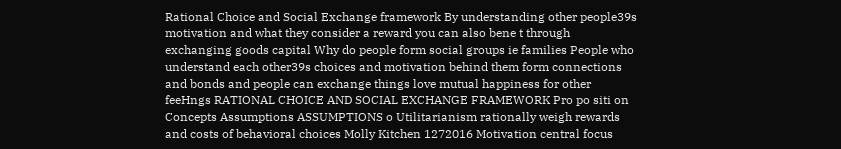Rational Choice and Social Exchange framework By understanding other people39s motivation and what they consider a reward you can also bene t through exchanging goods capital Why do people form social groups ie families People who understand each other39s choices and motivation behind them form connections and bonds and people can exchange things love mutual happiness for other feeHngs RATIONAL CHOICE AND SOCIAL EXCHANGE FRAMEWORK Pro po siti on Concepts Assumptions ASSUMPTIONS o Utilitarianism rationally weigh rewards and costs of behavioral choices Molly Kitchen 1272016 Motivation central focus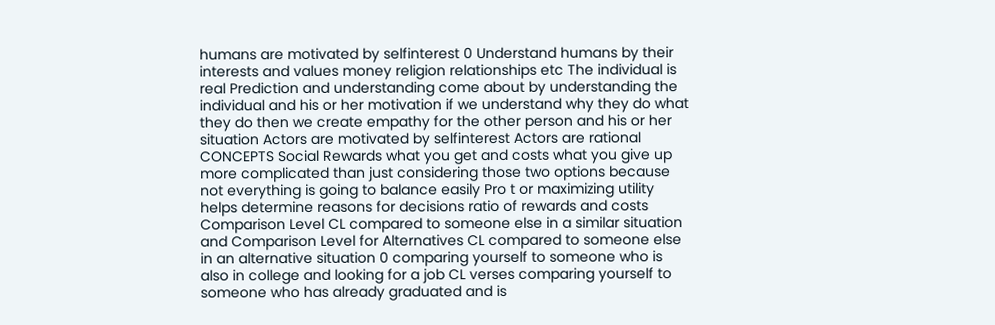humans are motivated by selfinterest 0 Understand humans by their interests and values money religion relationships etc The individual is real Prediction and understanding come about by understanding the individual and his or her motivation if we understand why they do what they do then we create empathy for the other person and his or her situation Actors are motivated by selfinterest Actors are rational CONCEPTS Social Rewards what you get and costs what you give up more complicated than just considering those two options because not everything is going to balance easily Pro t or maximizing utility helps determine reasons for decisions ratio of rewards and costs Comparison Level CL compared to someone else in a similar situation and Comparison Level for Alternatives CL compared to someone else in an alternative situation 0 comparing yourself to someone who is also in college and looking for a job CL verses comparing yourself to someone who has already graduated and is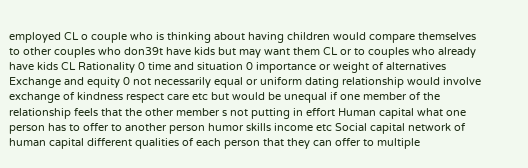employed CL o couple who is thinking about having children would compare themselves to other couples who don39t have kids but may want them CL or to couples who already have kids CL Rationality 0 time and situation 0 importance or weight of alternatives Exchange and equity 0 not necessarily equal or uniform dating relationship would involve exchange of kindness respect care etc but would be unequal if one member of the relationship feels that the other member s not putting in effort Human capital what one person has to offer to another person humor skills income etc Social capital network of human capital different qualities of each person that they can offer to multiple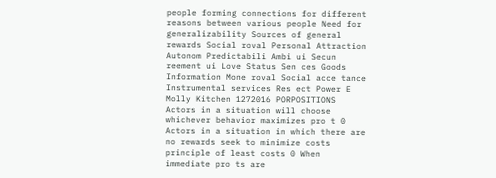people forming connections for different reasons between various people Need for generalizability Sources of general rewards Social roval Personal Attraction Autonom Predictabili Ambi ui Secun reement ui Love Status Sen ces Goods Information Mone roval Social acce tance Instrumental services Res ect Power E Molly Kitchen 1272016 PORPOSITIONS Actors in a situation will choose whichever behavior maximizes pro t 0 Actors in a situation in which there are no rewards seek to minimize costs principle of least costs 0 When immediate pro ts are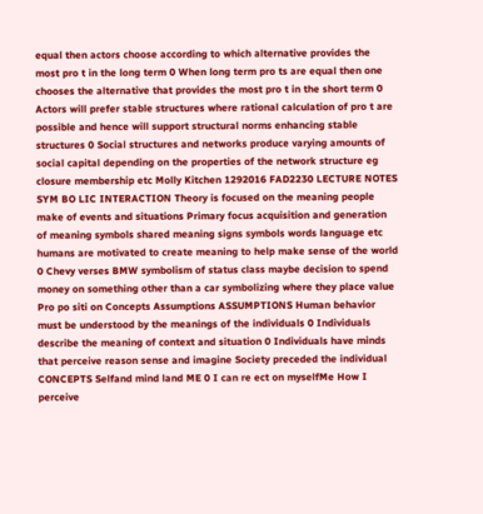equal then actors choose according to which alternative provides the most pro t in the long term 0 When long term pro ts are equal then one chooses the alternative that provides the most pro t in the short term 0 Actors will prefer stable structures where rational calculation of pro t are possible and hence will support structural norms enhancing stable structures 0 Social structures and networks produce varying amounts of social capital depending on the properties of the network structure eg closure membership etc Molly Kitchen 1292016 FAD2230 LECTURE NOTES SYM BO LIC INTERACTION Theory is focused on the meaning people make of events and situations Primary focus acquisition and generation of meaning symbols shared meaning signs symbols words language etc humans are motivated to create meaning to help make sense of the world 0 Chevy verses BMW symbolism of status class maybe decision to spend money on something other than a car symbolizing where they place value Pro po siti on Concepts Assumptions ASSUMPTIONS Human behavior must be understood by the meanings of the individuals 0 Individuals describe the meaning of context and situation 0 Individuals have minds that perceive reason sense and imagine Society preceded the individual CONCEPTS Selfand mind land ME 0 I can re ect on myselfMe How I perceive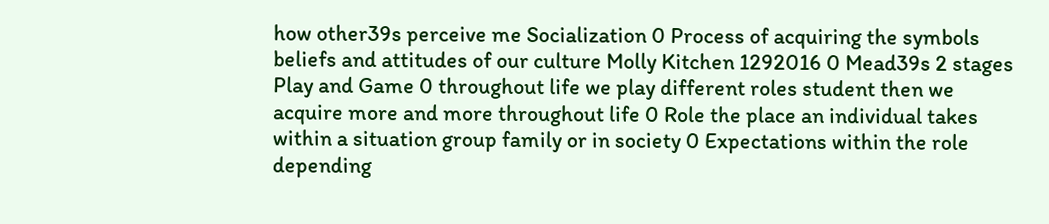how other39s perceive me Socialization 0 Process of acquiring the symbols beliefs and attitudes of our culture Molly Kitchen 1292016 0 Mead39s 2 stages Play and Game 0 throughout life we play different roles student then we acquire more and more throughout life 0 Role the place an individual takes within a situation group family or in society 0 Expectations within the role depending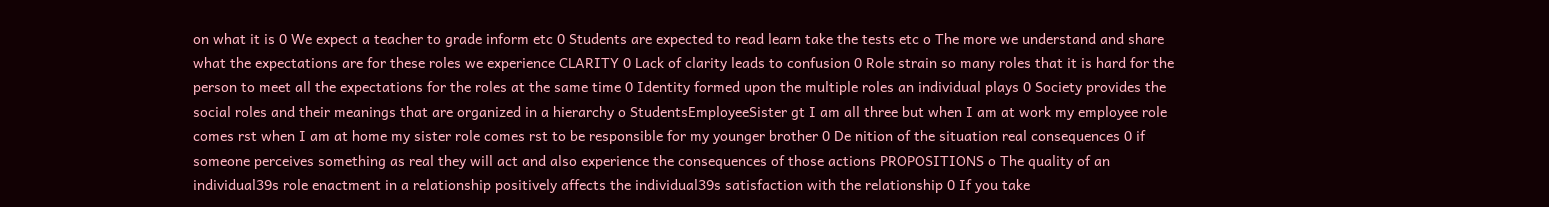on what it is 0 We expect a teacher to grade inform etc 0 Students are expected to read learn take the tests etc o The more we understand and share what the expectations are for these roles we experience CLARITY 0 Lack of clarity leads to confusion 0 Role strain so many roles that it is hard for the person to meet all the expectations for the roles at the same time 0 Identity formed upon the multiple roles an individual plays 0 Society provides the social roles and their meanings that are organized in a hierarchy o StudentsEmployeeSister gt I am all three but when I am at work my employee role comes rst when I am at home my sister role comes rst to be responsible for my younger brother 0 De nition of the situation real consequences 0 if someone perceives something as real they will act and also experience the consequences of those actions PROPOSITIONS o The quality of an individual39s role enactment in a relationship positively affects the individual39s satisfaction with the relationship 0 If you take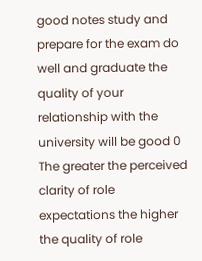good notes study and prepare for the exam do well and graduate the quality of your relationship with the university will be good 0 The greater the perceived clarity of role expectations the higher the quality of role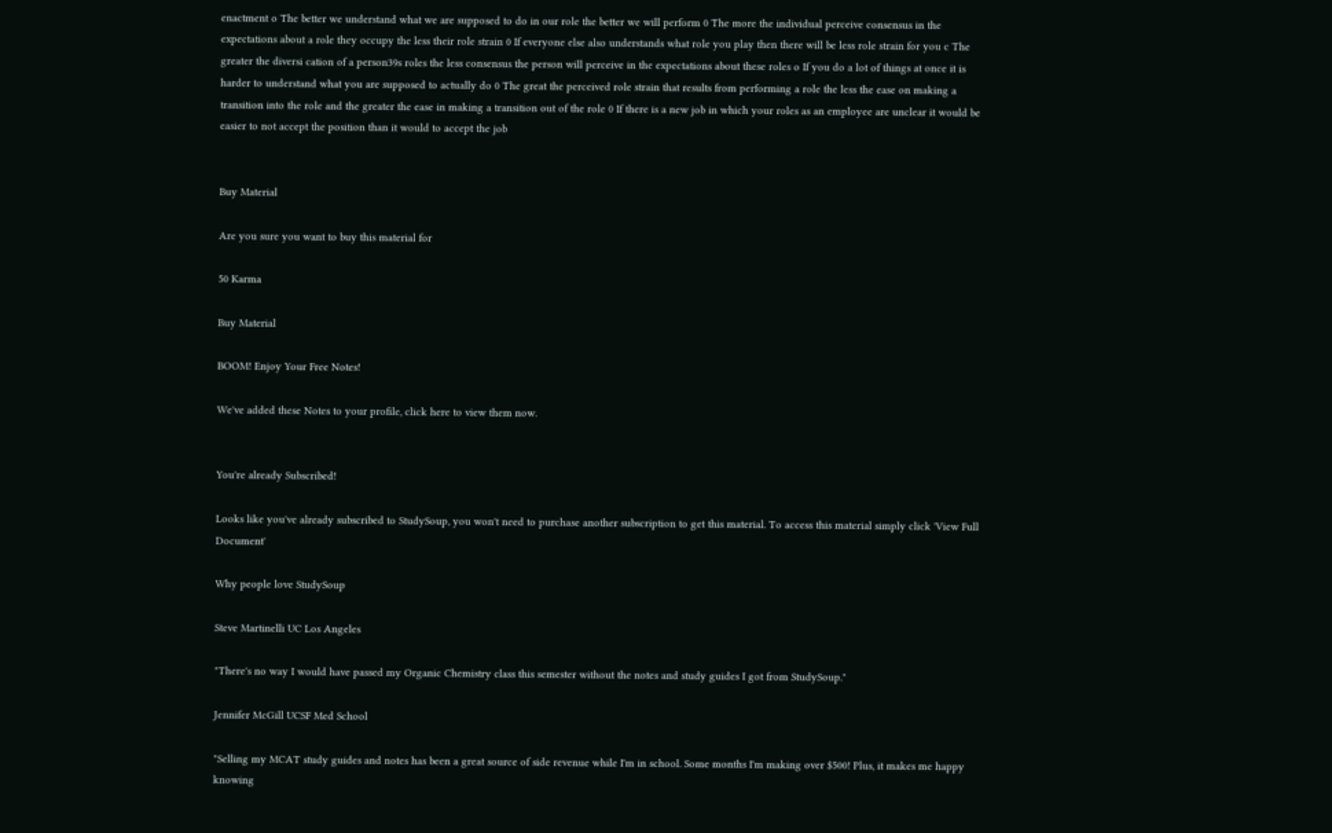enactment o The better we understand what we are supposed to do in our role the better we will perform 0 The more the individual perceive consensus in the expectations about a role they occupy the less their role strain 0 If everyone else also understands what role you play then there will be less role strain for you c The greater the diversi cation of a person39s roles the less consensus the person will perceive in the expectations about these roles o If you do a lot of things at once it is harder to understand what you are supposed to actually do 0 The great the perceived role strain that results from performing a role the less the ease on making a transition into the role and the greater the ease in making a transition out of the role 0 If there is a new job in which your roles as an employee are unclear it would be easier to not accept the position than it would to accept the job


Buy Material

Are you sure you want to buy this material for

50 Karma

Buy Material

BOOM! Enjoy Your Free Notes!

We've added these Notes to your profile, click here to view them now.


You're already Subscribed!

Looks like you've already subscribed to StudySoup, you won't need to purchase another subscription to get this material. To access this material simply click 'View Full Document'

Why people love StudySoup

Steve Martinelli UC Los Angeles

"There's no way I would have passed my Organic Chemistry class this semester without the notes and study guides I got from StudySoup."

Jennifer McGill UCSF Med School

"Selling my MCAT study guides and notes has been a great source of side revenue while I'm in school. Some months I'm making over $500! Plus, it makes me happy knowing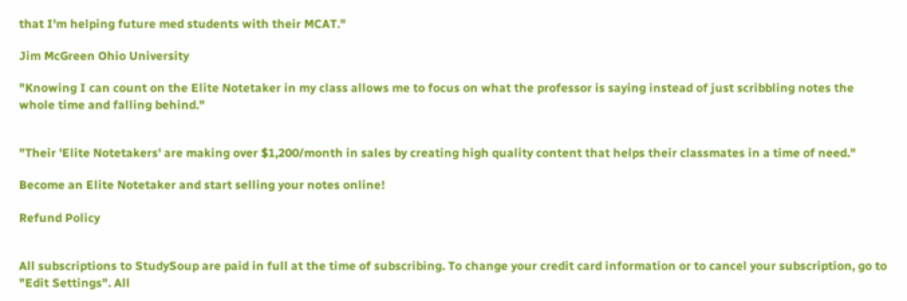that I'm helping future med students with their MCAT."

Jim McGreen Ohio University

"Knowing I can count on the Elite Notetaker in my class allows me to focus on what the professor is saying instead of just scribbling notes the whole time and falling behind."


"Their 'Elite Notetakers' are making over $1,200/month in sales by creating high quality content that helps their classmates in a time of need."

Become an Elite Notetaker and start selling your notes online!

Refund Policy


All subscriptions to StudySoup are paid in full at the time of subscribing. To change your credit card information or to cancel your subscription, go to "Edit Settings". All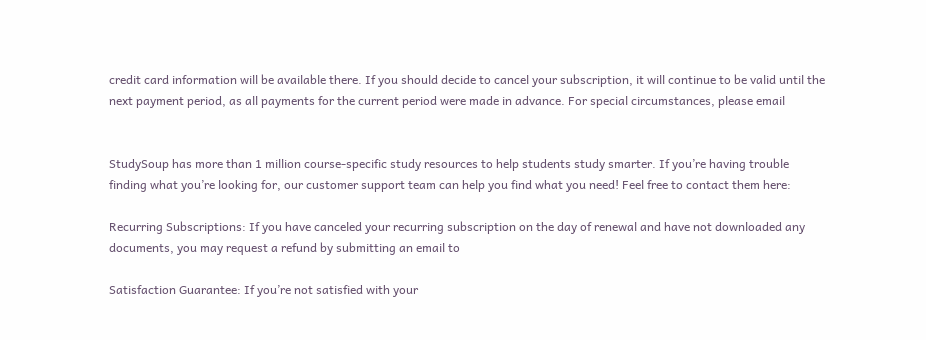credit card information will be available there. If you should decide to cancel your subscription, it will continue to be valid until the next payment period, as all payments for the current period were made in advance. For special circumstances, please email


StudySoup has more than 1 million course-specific study resources to help students study smarter. If you’re having trouble finding what you’re looking for, our customer support team can help you find what you need! Feel free to contact them here:

Recurring Subscriptions: If you have canceled your recurring subscription on the day of renewal and have not downloaded any documents, you may request a refund by submitting an email to

Satisfaction Guarantee: If you’re not satisfied with your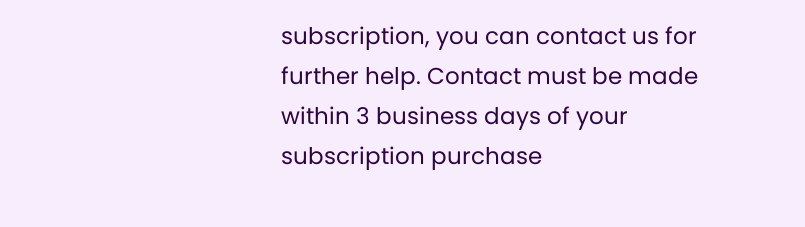subscription, you can contact us for further help. Contact must be made within 3 business days of your subscription purchase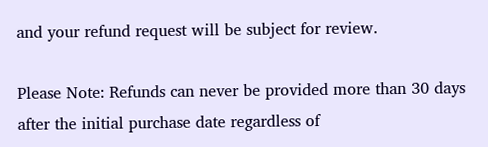and your refund request will be subject for review.

Please Note: Refunds can never be provided more than 30 days after the initial purchase date regardless of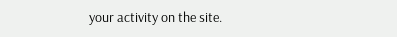your activity on the site.